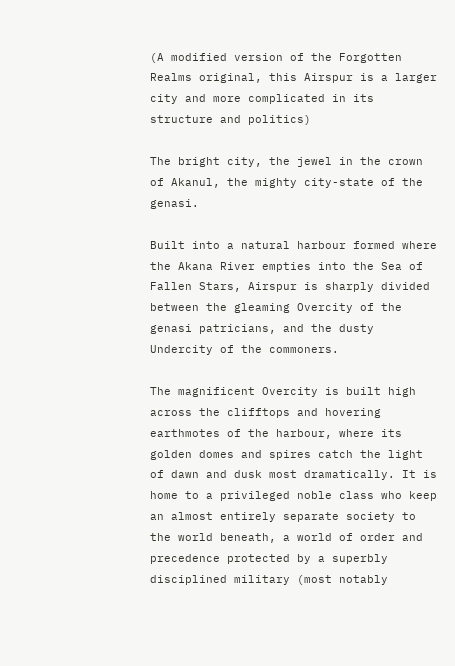(A modified version of the Forgotten Realms original, this Airspur is a larger city and more complicated in its structure and politics)

The bright city, the jewel in the crown of Akanul, the mighty city-state of the genasi.

Built into a natural harbour formed where the Akana River empties into the Sea of Fallen Stars, Airspur is sharply divided between the gleaming Overcity of the genasi patricians, and the dusty Undercity of the commoners.

The magnificent Overcity is built high across the clifftops and hovering earthmotes of the harbour, where its golden domes and spires catch the light of dawn and dusk most dramatically. It is home to a privileged noble class who keep an almost entirely separate society to the world beneath, a world of order and precedence protected by a superbly disciplined military (most notably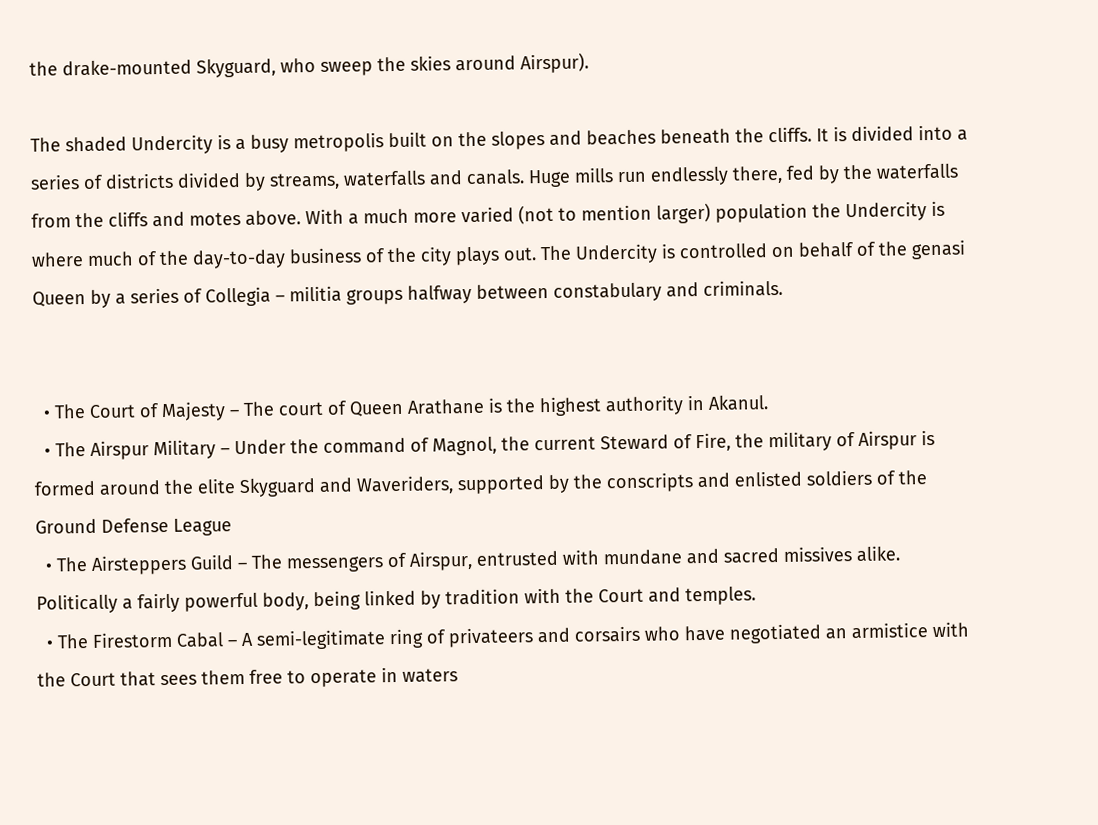the drake-mounted Skyguard, who sweep the skies around Airspur).

The shaded Undercity is a busy metropolis built on the slopes and beaches beneath the cliffs. It is divided into a series of districts divided by streams, waterfalls and canals. Huge mills run endlessly there, fed by the waterfalls from the cliffs and motes above. With a much more varied (not to mention larger) population the Undercity is where much of the day-to-day business of the city plays out. The Undercity is controlled on behalf of the genasi Queen by a series of Collegia – militia groups halfway between constabulary and criminals.


  • The Court of Majesty – The court of Queen Arathane is the highest authority in Akanul.
  • The Airspur Military – Under the command of Magnol, the current Steward of Fire, the military of Airspur is formed around the elite Skyguard and Waveriders, supported by the conscripts and enlisted soldiers of the Ground Defense League
  • The Airsteppers Guild – The messengers of Airspur, entrusted with mundane and sacred missives alike. Politically a fairly powerful body, being linked by tradition with the Court and temples.
  • The Firestorm Cabal – A semi-legitimate ring of privateers and corsairs who have negotiated an armistice with the Court that sees them free to operate in waters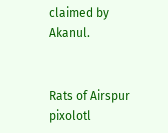claimed by Akanul.


Rats of Airspur pixolotl